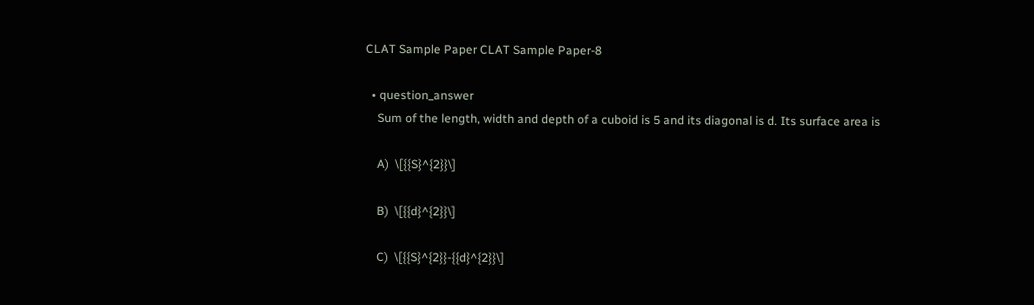CLAT Sample Paper CLAT Sample Paper-8

  • question_answer
    Sum of the length, width and depth of a cuboid is 5 and its diagonal is d. Its surface area is

    A)  \[{{S}^{2}}\]

    B)  \[{{d}^{2}}\]

    C)  \[{{S}^{2}}-{{d}^{2}}\]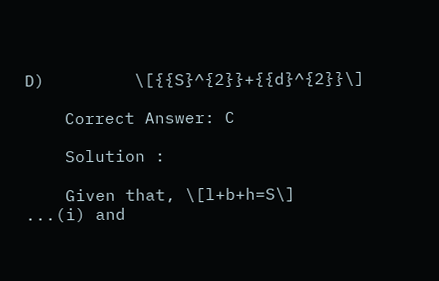D)         \[{{S}^{2}}+{{d}^{2}}\]

    Correct Answer: C

    Solution :

    Given that, \[l+b+h=S\]                         ...(i) and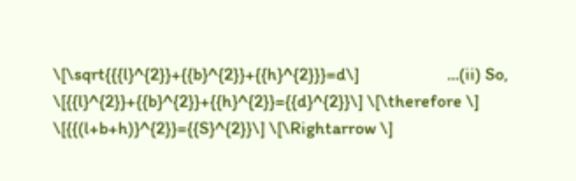\[\sqrt{{{l}^{2}}+{{b}^{2}}+{{h}^{2}}}=d\]                      ...(ii) So,         \[{{l}^{2}}+{{b}^{2}}+{{h}^{2}}={{d}^{2}}\] \[\therefore \]      \[{{(l+b+h)}^{2}}={{S}^{2}}\] \[\Rightarrow \]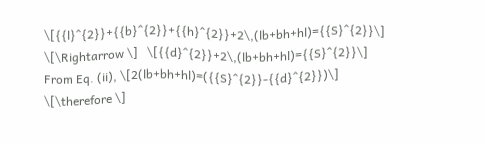\[{{l}^{2}}+{{b}^{2}}+{{h}^{2}}+2\,(lb+bh+hl)={{S}^{2}}\] \[\Rightarrow \]   \[{{d}^{2}}+2\,(lb+bh+hl)={{S}^{2}}\] From Eq. (ii), \[2(lb+bh+hl)=({{S}^{2}}-{{d}^{2}})\] \[\therefore \]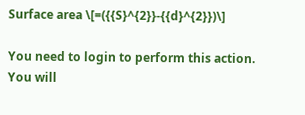Surface area \[=({{S}^{2}}-{{d}^{2}})\]

You need to login to perform this action.
You will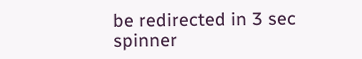be redirected in 3 sec spinner